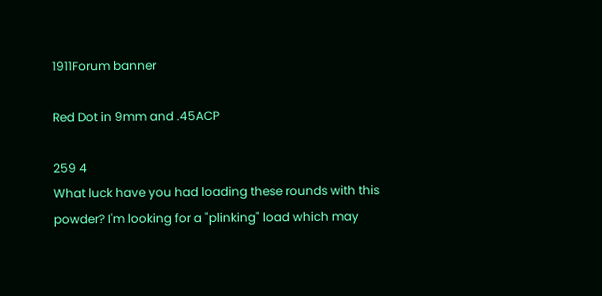1911Forum banner

Red Dot in 9mm and .45ACP

259 4
What luck have you had loading these rounds with this powder? I'm looking for a "plinking" load which may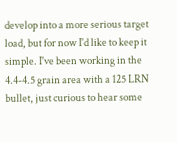develop into a more serious target load, but for now I'd like to keep it simple. I've been working in the 4.4-4.5 grain area with a 125 LRN bullet, just curious to hear some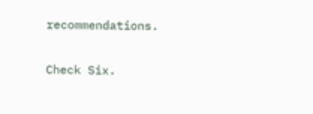recommendations.

Check Six.